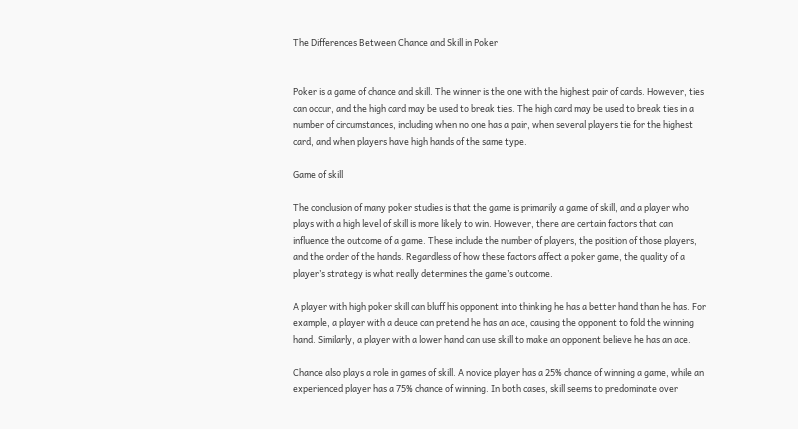The Differences Between Chance and Skill in Poker


Poker is a game of chance and skill. The winner is the one with the highest pair of cards. However, ties can occur, and the high card may be used to break ties. The high card may be used to break ties in a number of circumstances, including when no one has a pair, when several players tie for the highest card, and when players have high hands of the same type.

Game of skill

The conclusion of many poker studies is that the game is primarily a game of skill, and a player who plays with a high level of skill is more likely to win. However, there are certain factors that can influence the outcome of a game. These include the number of players, the position of those players, and the order of the hands. Regardless of how these factors affect a poker game, the quality of a player’s strategy is what really determines the game’s outcome.

A player with high poker skill can bluff his opponent into thinking he has a better hand than he has. For example, a player with a deuce can pretend he has an ace, causing the opponent to fold the winning hand. Similarly, a player with a lower hand can use skill to make an opponent believe he has an ace.

Chance also plays a role in games of skill. A novice player has a 25% chance of winning a game, while an experienced player has a 75% chance of winning. In both cases, skill seems to predominate over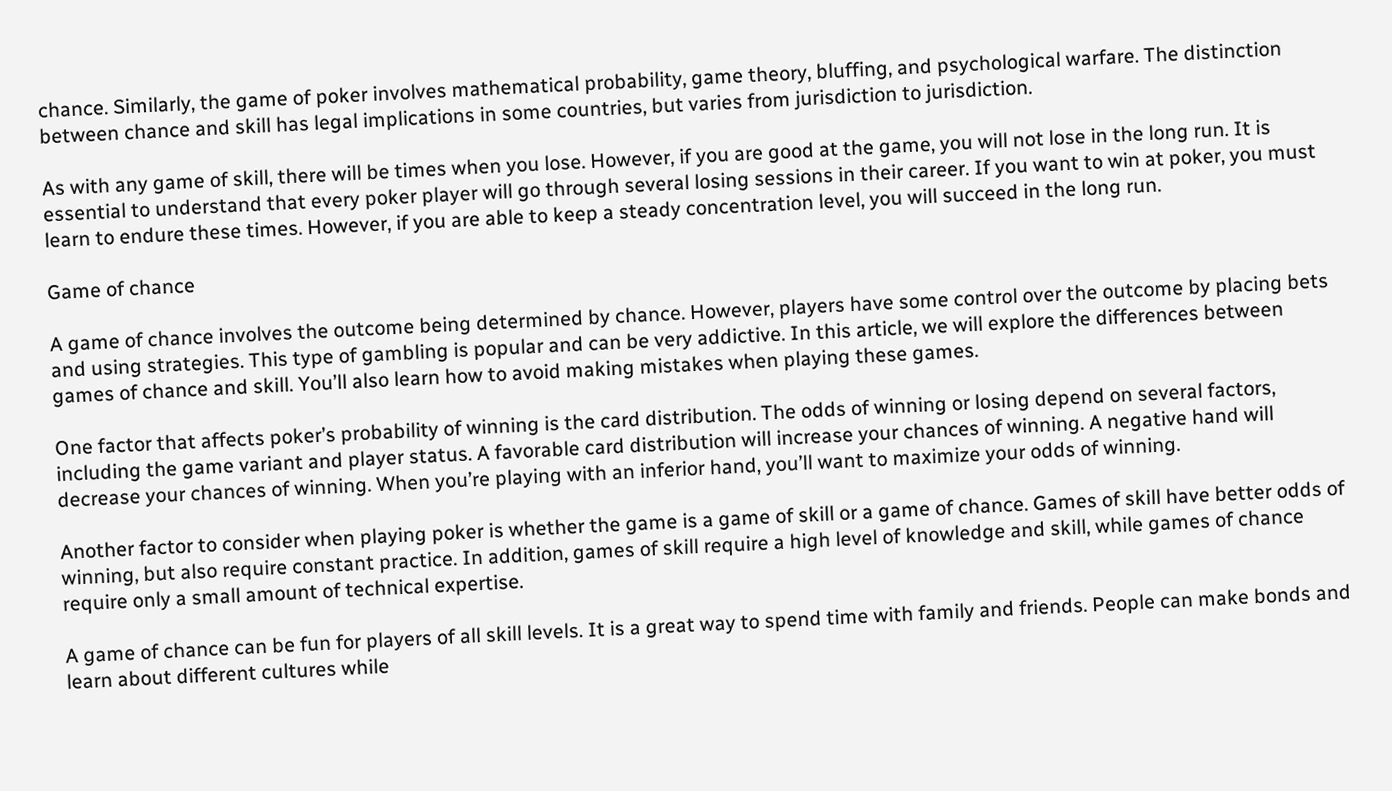chance. Similarly, the game of poker involves mathematical probability, game theory, bluffing, and psychological warfare. The distinction between chance and skill has legal implications in some countries, but varies from jurisdiction to jurisdiction.

As with any game of skill, there will be times when you lose. However, if you are good at the game, you will not lose in the long run. It is essential to understand that every poker player will go through several losing sessions in their career. If you want to win at poker, you must learn to endure these times. However, if you are able to keep a steady concentration level, you will succeed in the long run.

Game of chance

A game of chance involves the outcome being determined by chance. However, players have some control over the outcome by placing bets and using strategies. This type of gambling is popular and can be very addictive. In this article, we will explore the differences between games of chance and skill. You’ll also learn how to avoid making mistakes when playing these games.

One factor that affects poker’s probability of winning is the card distribution. The odds of winning or losing depend on several factors, including the game variant and player status. A favorable card distribution will increase your chances of winning. A negative hand will decrease your chances of winning. When you’re playing with an inferior hand, you’ll want to maximize your odds of winning.

Another factor to consider when playing poker is whether the game is a game of skill or a game of chance. Games of skill have better odds of winning, but also require constant practice. In addition, games of skill require a high level of knowledge and skill, while games of chance require only a small amount of technical expertise.

A game of chance can be fun for players of all skill levels. It is a great way to spend time with family and friends. People can make bonds and learn about different cultures while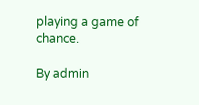playing a game of chance.

By admin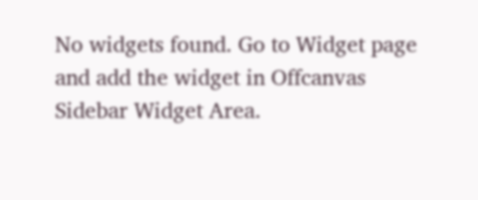No widgets found. Go to Widget page and add the widget in Offcanvas Sidebar Widget Area.